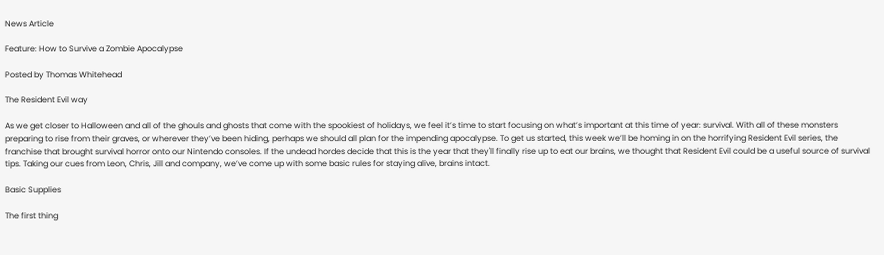News Article

Feature: How to Survive a Zombie Apocalypse

Posted by Thomas Whitehead

The Resident Evil way

As we get closer to Halloween and all of the ghouls and ghosts that come with the spookiest of holidays, we feel it’s time to start focusing on what’s important at this time of year: survival. With all of these monsters preparing to rise from their graves, or wherever they’ve been hiding, perhaps we should all plan for the impending apocalypse. To get us started, this week we’ll be homing in on the horrifying Resident Evil series, the franchise that brought survival horror onto our Nintendo consoles. If the undead hordes decide that this is the year that they'll finally rise up to eat our brains, we thought that Resident Evil could be a useful source of survival tips. Taking our cues from Leon, Chris, Jill and company, we’ve come up with some basic rules for staying alive, brains intact.

Basic Supplies

The first thing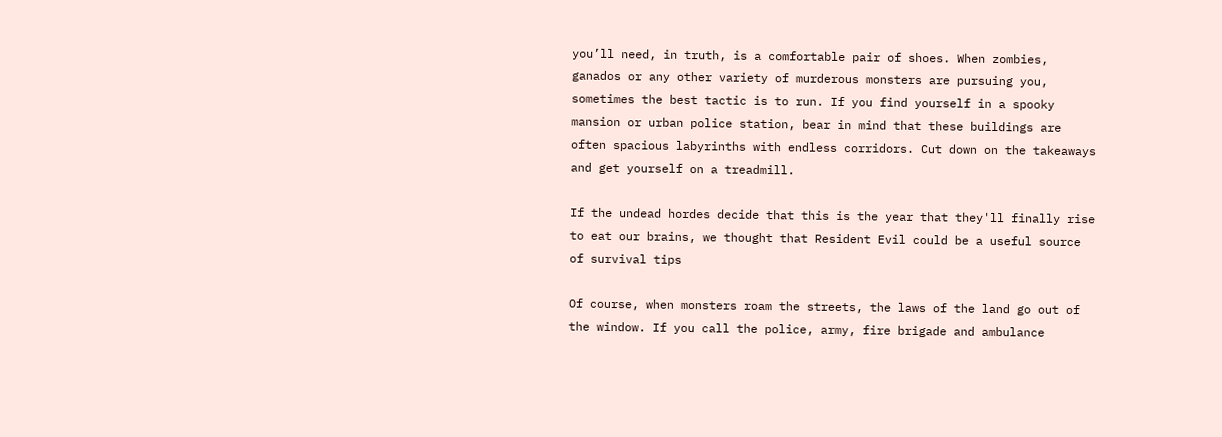you’ll need, in truth, is a comfortable pair of shoes. When zombies, ganados or any other variety of murderous monsters are pursuing you, sometimes the best tactic is to run. If you find yourself in a spooky mansion or urban police station, bear in mind that these buildings are often spacious labyrinths with endless corridors. Cut down on the takeaways and get yourself on a treadmill.

If the undead hordes decide that this is the year that they'll finally rise to eat our brains, we thought that Resident Evil could be a useful source of survival tips

Of course, when monsters roam the streets, the laws of the land go out of the window. If you call the police, army, fire brigade and ambulance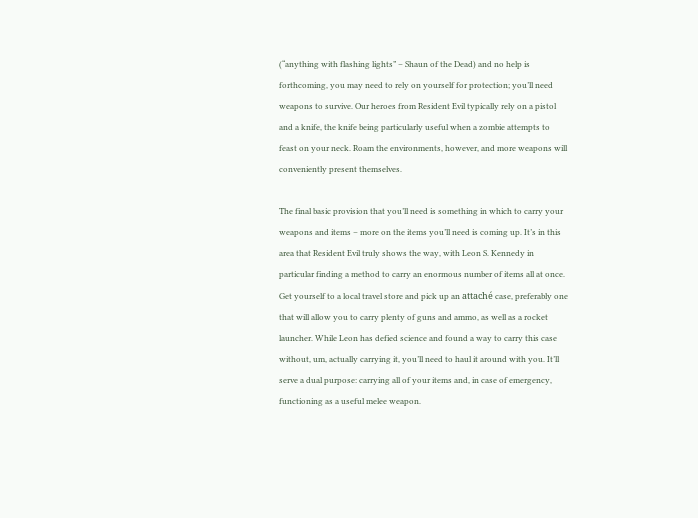(“anything with flashing lights” – Shaun of the Dead) and no help is forthcoming, you may need to rely on yourself for protection; you’ll need weapons to survive. Our heroes from Resident Evil typically rely on a pistol and a knife, the knife being particularly useful when a zombie attempts to feast on your neck. Roam the environments, however, and more weapons will conveniently present themselves.

The final basic provision that you’ll need is something in which to carry your weapons and items – more on the items you’ll need is coming up. It’s in this area that Resident Evil truly shows the way, with Leon S. Kennedy in particular finding a method to carry an enormous number of items all at once. Get yourself to a local travel store and pick up an attaché case, preferably one that will allow you to carry plenty of guns and ammo, as well as a rocket launcher. While Leon has defied science and found a way to carry this case without, um, actually carrying it, you’ll need to haul it around with you. It’ll serve a dual purpose: carrying all of your items and, in case of emergency, functioning as a useful melee weapon.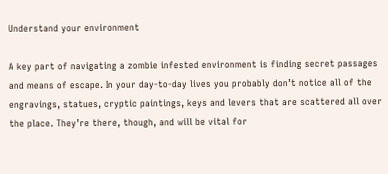Understand your environment

A key part of navigating a zombie infested environment is finding secret passages and means of escape. In your day-to-day lives you probably don’t notice all of the engravings, statues, cryptic paintings, keys and levers that are scattered all over the place. They’re there, though, and will be vital for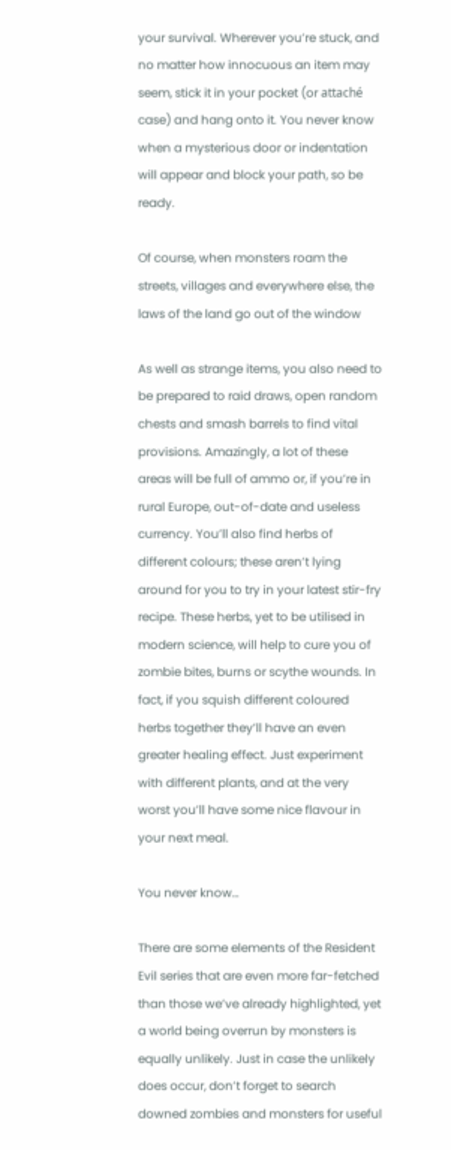your survival. Wherever you’re stuck, and no matter how innocuous an item may seem, stick it in your pocket (or attaché case) and hang onto it. You never know when a mysterious door or indentation will appear and block your path, so be ready.

Of course, when monsters roam the streets, villages and everywhere else, the laws of the land go out of the window

As well as strange items, you also need to be prepared to raid draws, open random chests and smash barrels to find vital provisions. Amazingly, a lot of these areas will be full of ammo or, if you’re in rural Europe, out-of-date and useless currency. You’ll also find herbs of different colours; these aren’t lying around for you to try in your latest stir-fry recipe. These herbs, yet to be utilised in modern science, will help to cure you of zombie bites, burns or scythe wounds. In fact, if you squish different coloured herbs together they’ll have an even greater healing effect. Just experiment with different plants, and at the very worst you’ll have some nice flavour in your next meal.

You never know…

There are some elements of the Resident Evil series that are even more far-fetched than those we’ve already highlighted, yet a world being overrun by monsters is equally unlikely. Just in case the unlikely does occur, don’t forget to search downed zombies and monsters for useful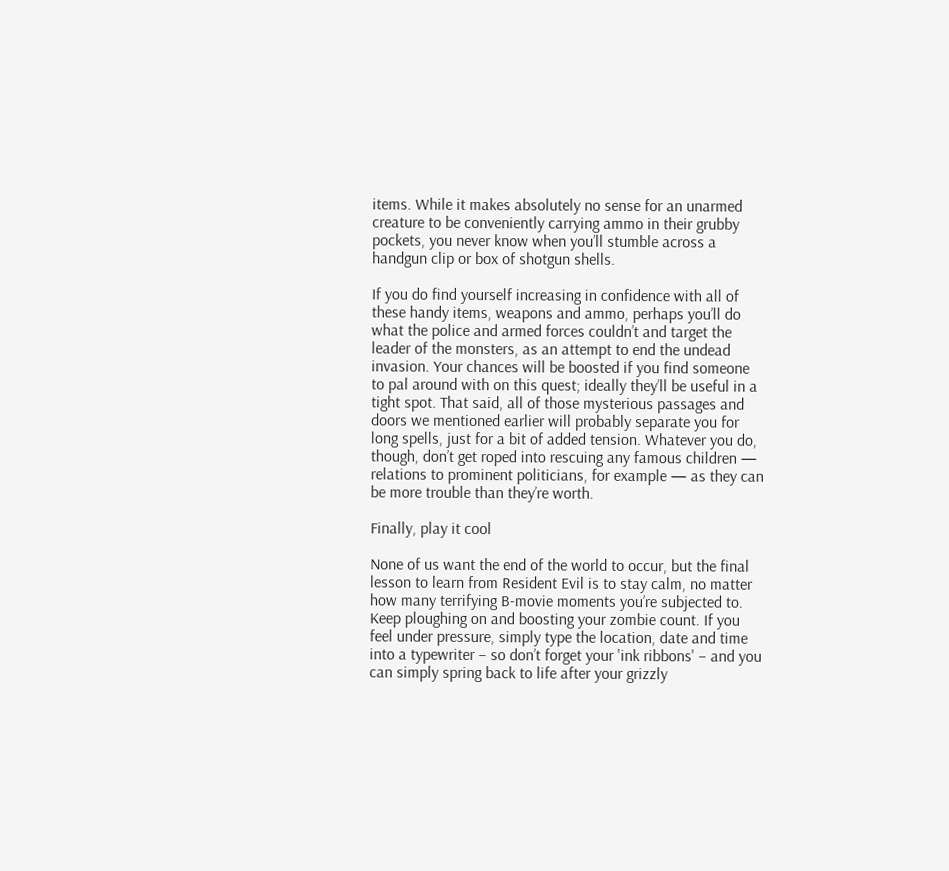items. While it makes absolutely no sense for an unarmed creature to be conveniently carrying ammo in their grubby pockets, you never know when you’ll stumble across a handgun clip or box of shotgun shells.

If you do find yourself increasing in confidence with all of these handy items, weapons and ammo, perhaps you’ll do what the police and armed forces couldn’t and target the leader of the monsters, as an attempt to end the undead invasion. Your chances will be boosted if you find someone to pal around with on this quest; ideally they’ll be useful in a tight spot. That said, all of those mysterious passages and doors we mentioned earlier will probably separate you for long spells, just for a bit of added tension. Whatever you do, though, don’t get roped into rescuing any famous children — relations to prominent politicians, for example — as they can be more trouble than they’re worth.

Finally, play it cool

None of us want the end of the world to occur, but the final lesson to learn from Resident Evil is to stay calm, no matter how many terrifying B-movie moments you’re subjected to. Keep ploughing on and boosting your zombie count. If you feel under pressure, simply type the location, date and time into a typewriter – so don’t forget your 'ink ribbons' – and you can simply spring back to life after your grizzly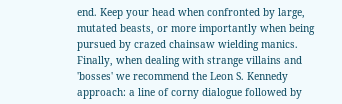end. Keep your head when confronted by large, mutated beasts, or more importantly when being pursued by crazed chainsaw wielding manics. Finally, when dealing with strange villains and 'bosses' we recommend the Leon S. Kennedy approach: a line of corny dialogue followed by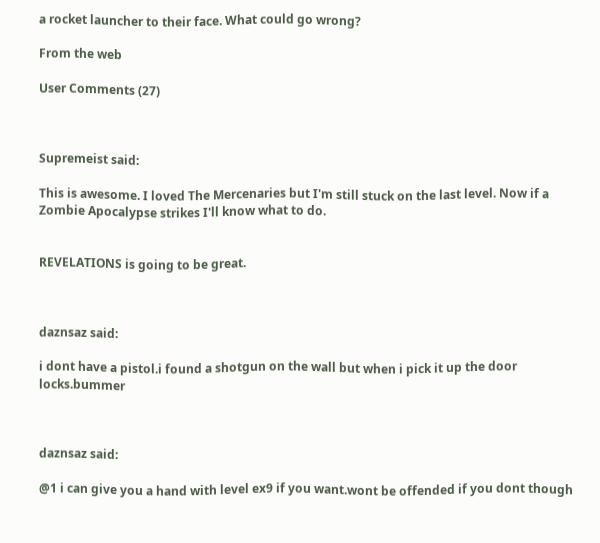a rocket launcher to their face. What could go wrong?

From the web

User Comments (27)



Supremeist said:

This is awesome. I loved The Mercenaries but I'm still stuck on the last level. Now if a Zombie Apocalypse strikes I'll know what to do.


REVELATIONS is going to be great.



daznsaz said:

i dont have a pistol.i found a shotgun on the wall but when i pick it up the door locks.bummer



daznsaz said:

@1 i can give you a hand with level ex9 if you want.wont be offended if you dont though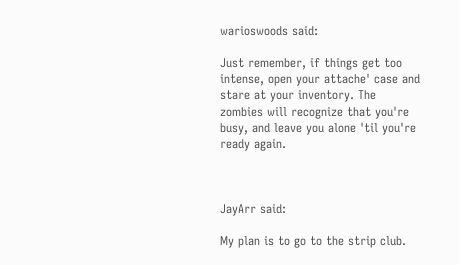warioswoods said:

Just remember, if things get too intense, open your attache' case and stare at your inventory. The zombies will recognize that you're busy, and leave you alone 'til you're ready again.



JayArr said:

My plan is to go to the strip club.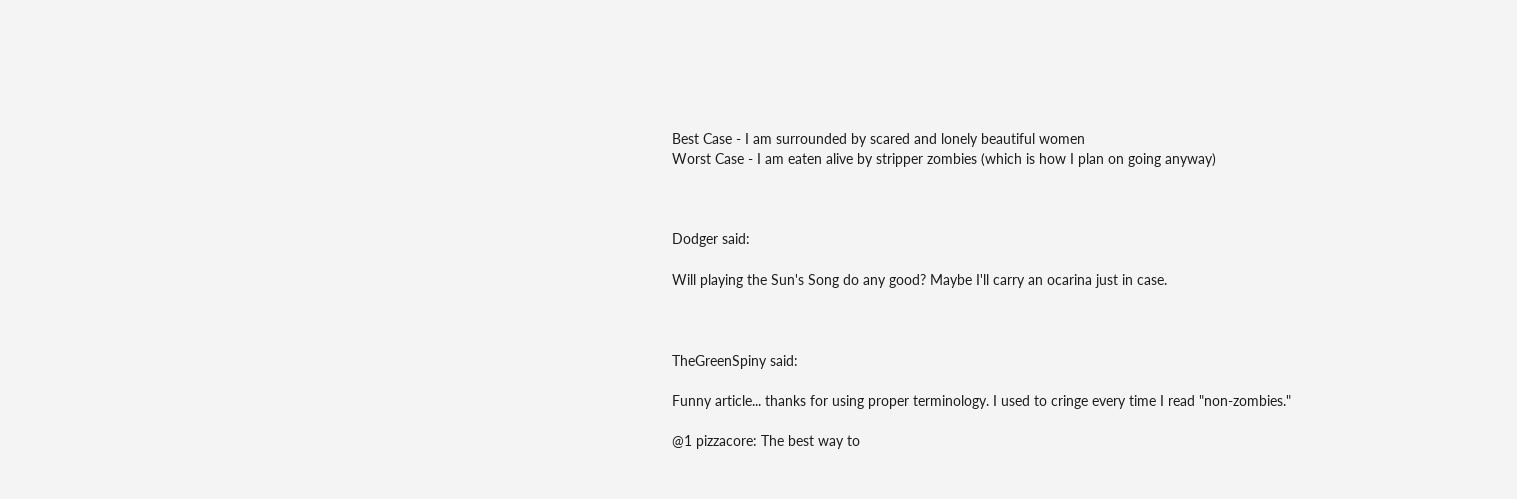Best Case - I am surrounded by scared and lonely beautiful women
Worst Case - I am eaten alive by stripper zombies (which is how I plan on going anyway)



Dodger said:

Will playing the Sun's Song do any good? Maybe I'll carry an ocarina just in case.



TheGreenSpiny said:

Funny article... thanks for using proper terminology. I used to cringe every time I read "non-zombies."

@1 pizzacore: The best way to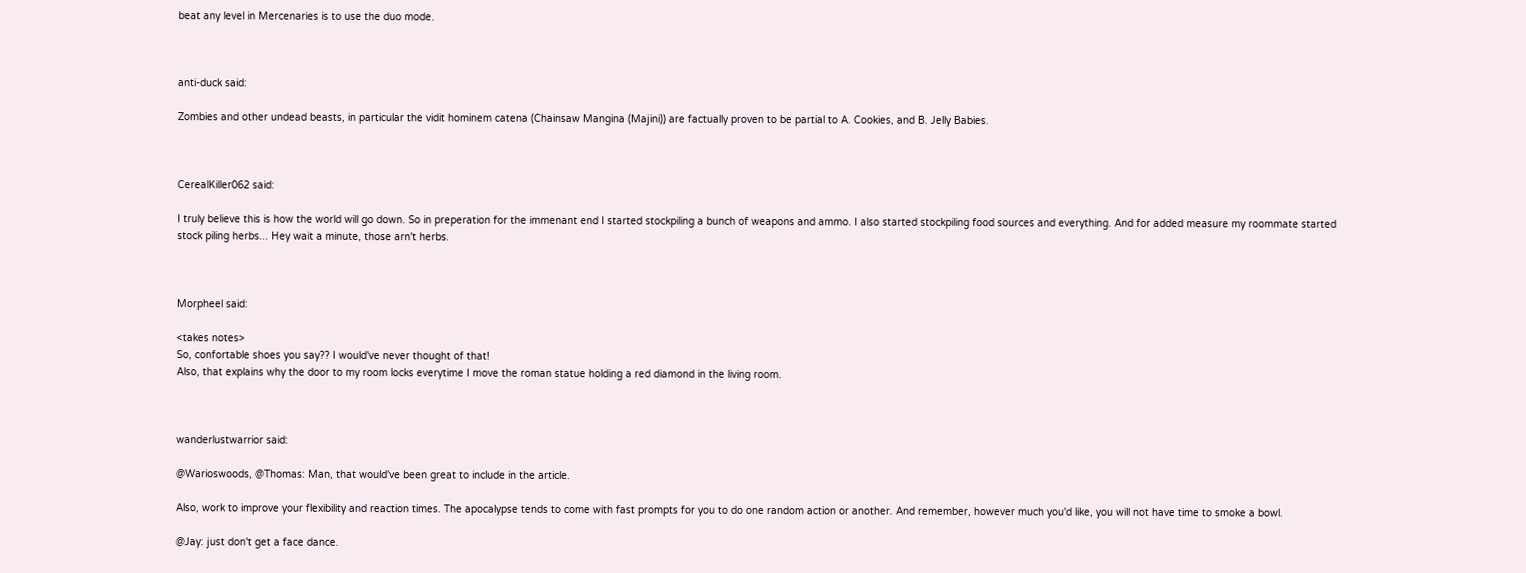beat any level in Mercenaries is to use the duo mode.



anti-duck said:

Zombies and other undead beasts, in particular the vidit hominem catena (Chainsaw Mangina (Majini)) are factually proven to be partial to A. Cookies, and B. Jelly Babies.



CerealKiller062 said:

I truly believe this is how the world will go down. So in preperation for the immenant end I started stockpiling a bunch of weapons and ammo. I also started stockpiling food sources and everything. And for added measure my roommate started stock piling herbs... Hey wait a minute, those arn't herbs.



Morpheel said:

<takes notes>
So, confortable shoes you say?? I would've never thought of that!
Also, that explains why the door to my room locks everytime I move the roman statue holding a red diamond in the living room.



wanderlustwarrior said:

@Warioswoods, @Thomas: Man, that would've been great to include in the article.

Also, work to improve your flexibility and reaction times. The apocalypse tends to come with fast prompts for you to do one random action or another. And remember, however much you'd like, you will not have time to smoke a bowl.

@Jay: just don't get a face dance.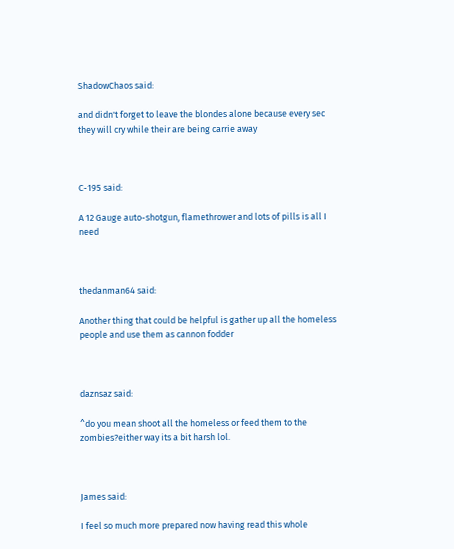ShadowChaos said:

and didn't forget to leave the blondes alone because every sec they will cry while their are being carrie away



C-195 said:

A 12 Gauge auto-shotgun, flamethrower and lots of pills is all I need



thedanman64 said:

Another thing that could be helpful is gather up all the homeless people and use them as cannon fodder



daznsaz said:

^do you mean shoot all the homeless or feed them to the zombies?either way its a bit harsh lol.



James said:

I feel so much more prepared now having read this whole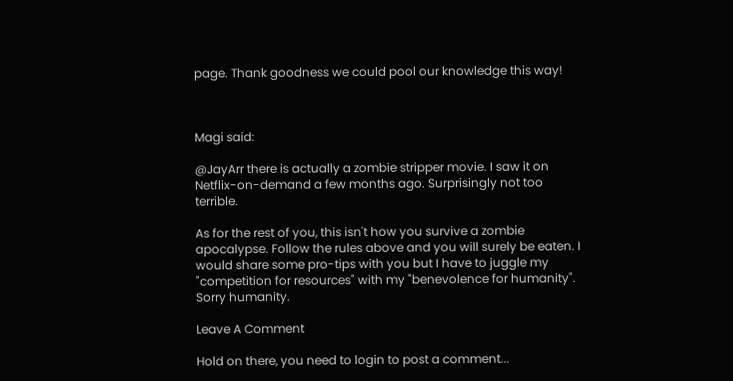page. Thank goodness we could pool our knowledge this way!



Magi said:

@JayArr there is actually a zombie stripper movie. I saw it on Netflix-on-demand a few months ago. Surprisingly not too terrible.

As for the rest of you, this isn't how you survive a zombie apocalypse. Follow the rules above and you will surely be eaten. I would share some pro-tips with you but I have to juggle my "competition for resources" with my "benevolence for humanity". Sorry humanity.

Leave A Comment

Hold on there, you need to login to post a comment...